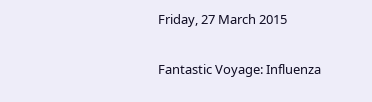Friday, 27 March 2015

Fantastic Voyage: Influenza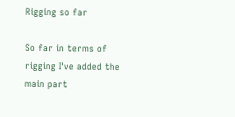Rigging so far

So far in terms of rigging I've added the main part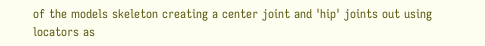of the models skeleton creating a center joint and 'hip' joints out using locators as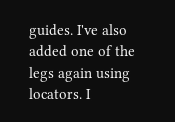guides. I've also added one of the legs again using locators. I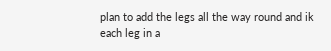plan to add the legs all the way round and ik each leg in a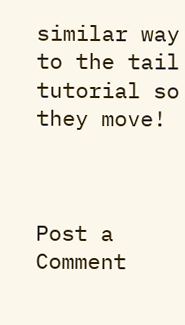similar way to the tail tutorial so they move!



Post a Comment